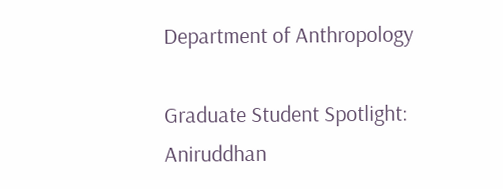Department of Anthropology

Graduate Student Spotlight: Aniruddhan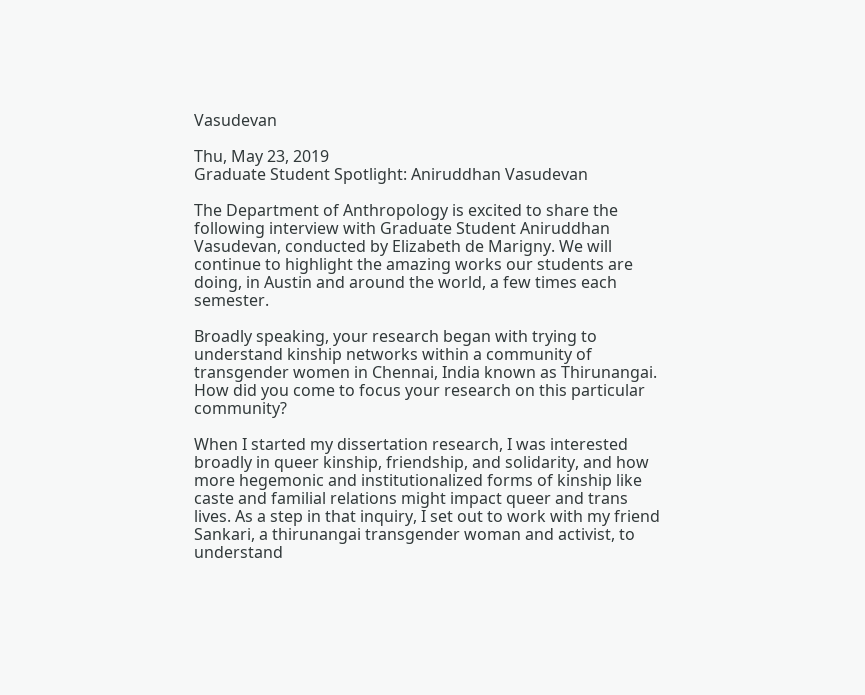Vasudevan

Thu, May 23, 2019
Graduate Student Spotlight: Aniruddhan Vasudevan

The Department of Anthropology is excited to share the following interview with Graduate Student Aniruddhan Vasudevan, conducted by Elizabeth de Marigny. We will continue to highlight the amazing works our students are doing, in Austin and around the world, a few times each semester.

Broadly speaking, your research began with trying to understand kinship networks within a community of transgender women in Chennai, India known as Thirunangai. How did you come to focus your research on this particular community?

When I started my dissertation research, I was interested broadly in queer kinship, friendship, and solidarity, and how more hegemonic and institutionalized forms of kinship like caste and familial relations might impact queer and trans lives. As a step in that inquiry, I set out to work with my friend Sankari, a thirunangai transgender woman and activist, to understand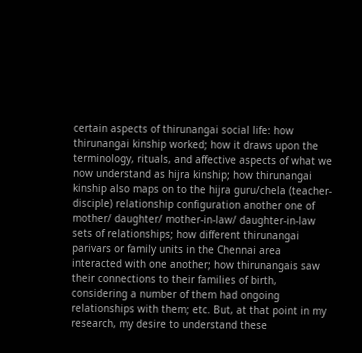certain aspects of thirunangai social life: how thirunangai kinship worked; how it draws upon the terminology, rituals, and affective aspects of what we now understand as hijra kinship; how thirunangai kinship also maps on to the hijra guru/chela (teacher-disciple) relationship configuration another one of mother/ daughter/ mother-in-law/ daughter-in-law sets of relationships; how different thirunangai parivars or family units in the Chennai area interacted with one another; how thirunangais saw their connections to their families of birth, considering a number of them had ongoing relationships with them; etc. But, at that point in my research, my desire to understand these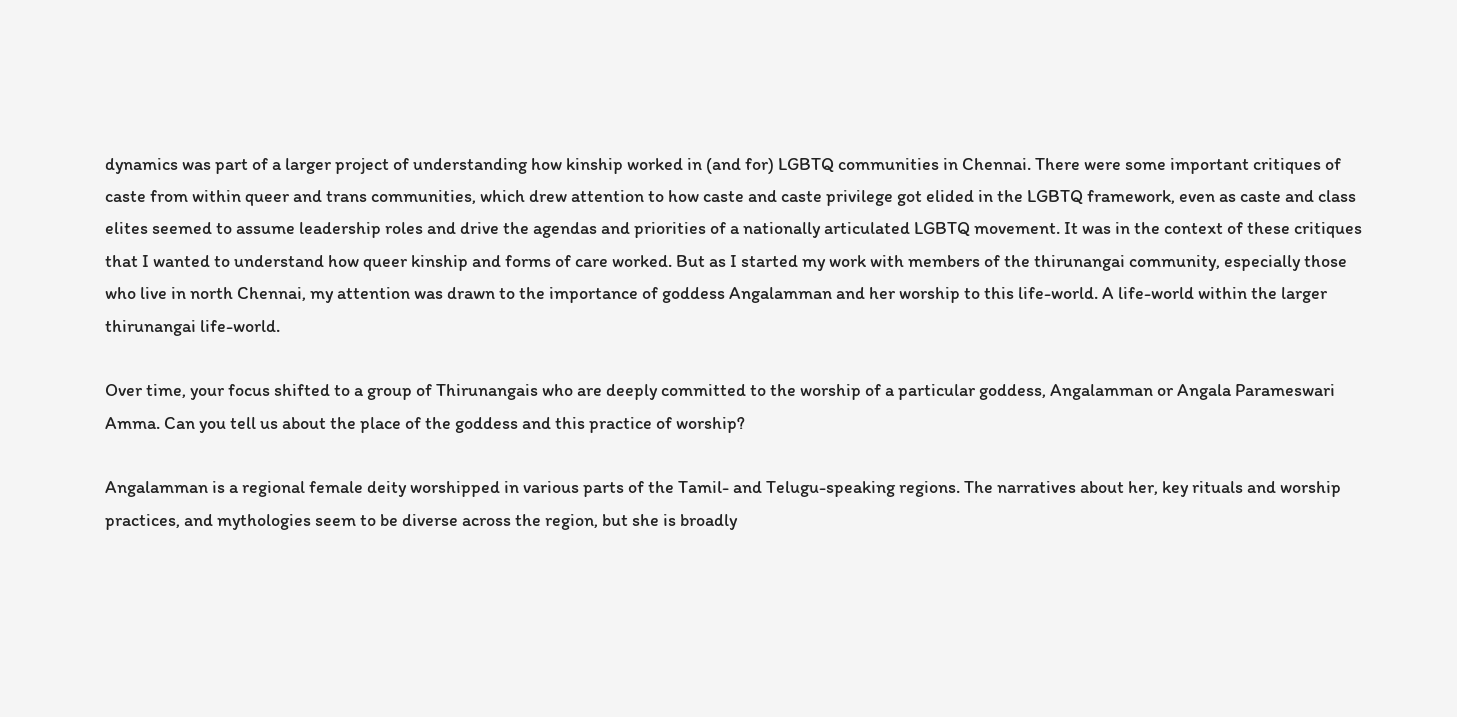dynamics was part of a larger project of understanding how kinship worked in (and for) LGBTQ communities in Chennai. There were some important critiques of caste from within queer and trans communities, which drew attention to how caste and caste privilege got elided in the LGBTQ framework, even as caste and class elites seemed to assume leadership roles and drive the agendas and priorities of a nationally articulated LGBTQ movement. It was in the context of these critiques that I wanted to understand how queer kinship and forms of care worked. But as I started my work with members of the thirunangai community, especially those who live in north Chennai, my attention was drawn to the importance of goddess Angalamman and her worship to this life-world. A life-world within the larger thirunangai life-world.

Over time, your focus shifted to a group of Thirunangais who are deeply committed to the worship of a particular goddess, Angalamman or Angala Parameswari Amma. Can you tell us about the place of the goddess and this practice of worship?

Angalamman is a regional female deity worshipped in various parts of the Tamil- and Telugu-speaking regions. The narratives about her, key rituals and worship practices, and mythologies seem to be diverse across the region, but she is broadly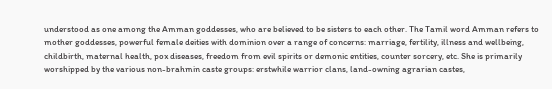understood as one among the Amman goddesses, who are believed to be sisters to each other. The Tamil word Amman refers to mother goddesses, powerful female deities with dominion over a range of concerns: marriage, fertility, illness and wellbeing, childbirth, maternal health, pox diseases, freedom from evil spirits or demonic entities, counter sorcery, etc. She is primarily worshipped by the various non-brahmin caste groups: erstwhile warrior clans, land-owning agrarian castes,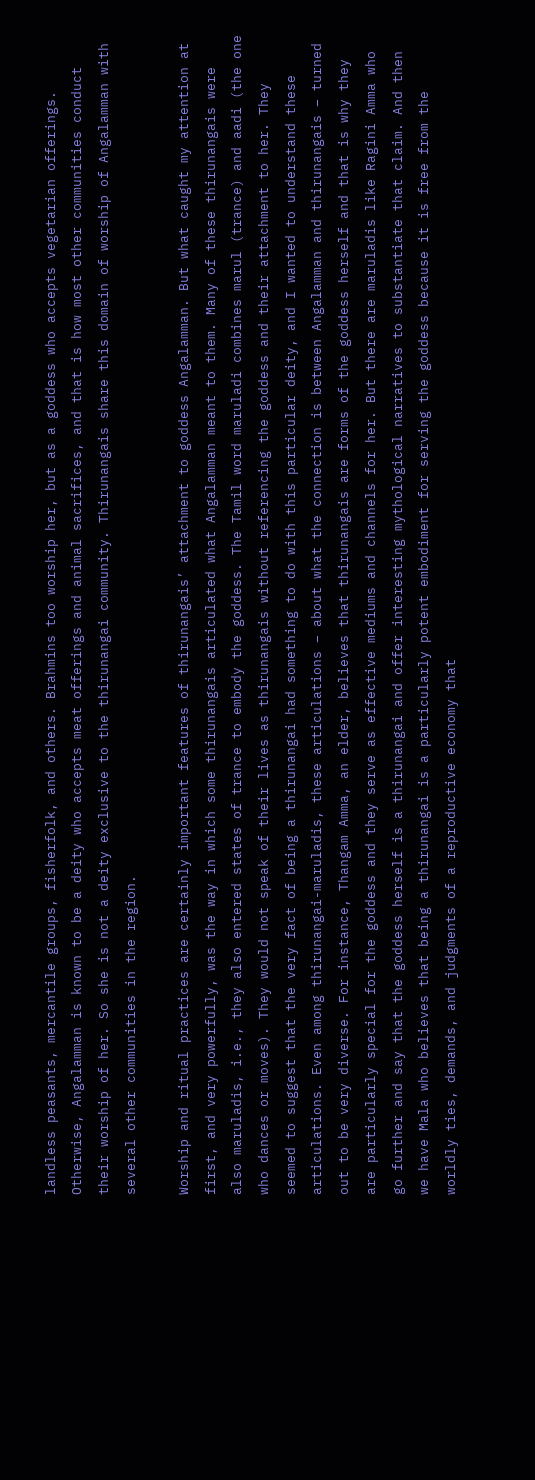landless peasants, mercantile groups, fisherfolk, and others. Brahmins too worship her, but as a goddess who accepts vegetarian offerings. Otherwise, Angalamman is known to be a deity who accepts meat offerings and animal sacrifices, and that is how most other communities conduct their worship of her. So she is not a deity exclusive to the thirunangai community. Thirunangais share this domain of worship of Angalamman with several other communities in the region.

Worship and ritual practices are certainly important features of thirunangais’ attachment to goddess Angalamman. But what caught my attention at first, and very powerfully, was the way in which some thirunangais articulated what Angalamman meant to them. Many of these thirunangais were also maruladis, i.e., they also entered states of trance to embody the goddess. The Tamil word maruladi combines marul (trance) and aadi (the one who dances or moves). They would not speak of their lives as thirunangais without referencing the goddess and their attachment to her. They seemed to suggest that the very fact of being a thirunangai had something to do with this particular deity, and I wanted to understand these articulations. Even among thirunangai-maruladis, these articulations – about what the connection is between Angalamman and thirunangais – turned out to be very diverse. For instance, Thangam Amma, an elder, believes that thirunangais are forms of the goddess herself and that is why they are particularly special for the goddess and they serve as effective mediums and channels for her. But there are maruladis like Ragini Amma who go further and say that the goddess herself is a thirunangai and offer interesting mythological narratives to substantiate that claim. And then we have Mala who believes that being a thirunangai is a particularly potent embodiment for serving the goddess because it is free from the worldly ties, demands, and judgments of a reproductive economy that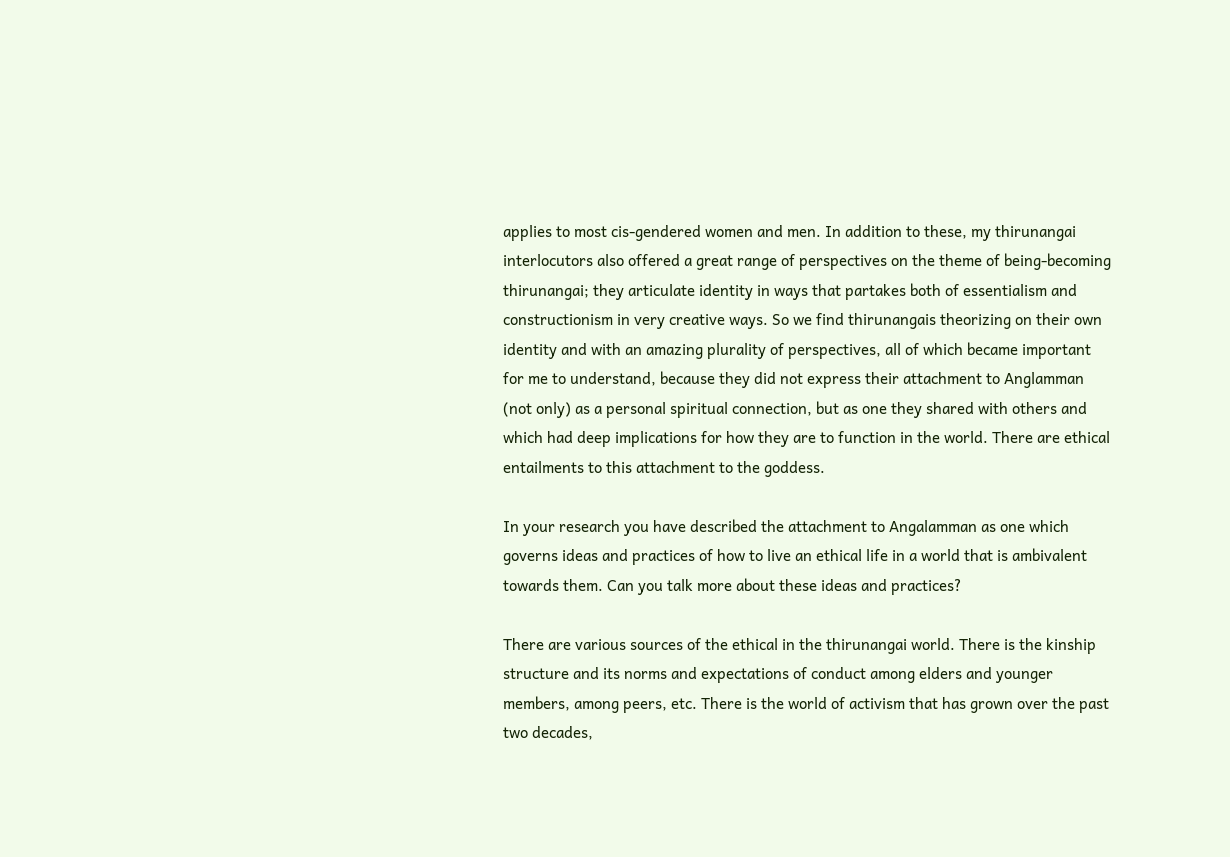applies to most cis-gendered women and men. In addition to these, my thirunangai interlocutors also offered a great range of perspectives on the theme of being-becoming thirunangai; they articulate identity in ways that partakes both of essentialism and constructionism in very creative ways. So we find thirunangais theorizing on their own identity and with an amazing plurality of perspectives, all of which became important for me to understand, because they did not express their attachment to Anglamman (not only) as a personal spiritual connection, but as one they shared with others and which had deep implications for how they are to function in the world. There are ethical entailments to this attachment to the goddess.

In your research you have described the attachment to Angalamman as one which governs ideas and practices of how to live an ethical life in a world that is ambivalent towards them. Can you talk more about these ideas and practices?

There are various sources of the ethical in the thirunangai world. There is the kinship structure and its norms and expectations of conduct among elders and younger members, among peers, etc. There is the world of activism that has grown over the past two decades,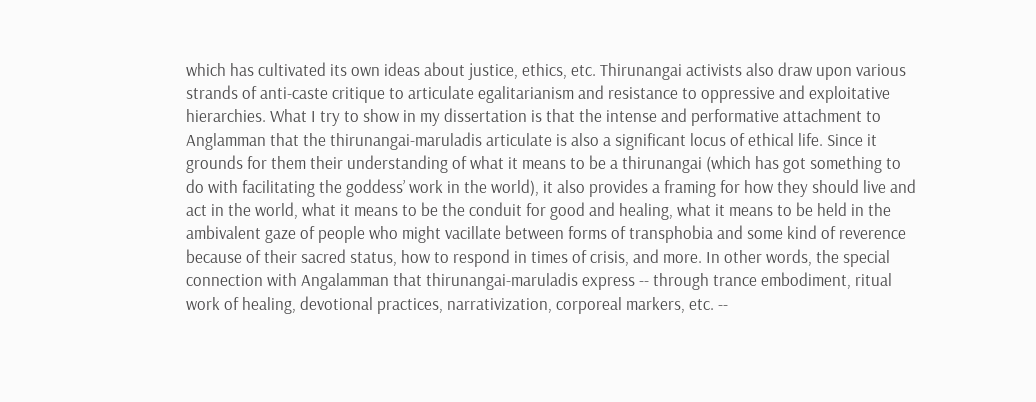which has cultivated its own ideas about justice, ethics, etc. Thirunangai activists also draw upon various strands of anti-caste critique to articulate egalitarianism and resistance to oppressive and exploitative hierarchies. What I try to show in my dissertation is that the intense and performative attachment to Anglamman that the thirunangai-maruladis articulate is also a significant locus of ethical life. Since it grounds for them their understanding of what it means to be a thirunangai (which has got something to do with facilitating the goddess’ work in the world), it also provides a framing for how they should live and act in the world, what it means to be the conduit for good and healing, what it means to be held in the ambivalent gaze of people who might vacillate between forms of transphobia and some kind of reverence because of their sacred status, how to respond in times of crisis, and more. In other words, the special connection with Angalamman that thirunangai-maruladis express -- through trance embodiment, ritual work of healing, devotional practices, narrativization, corporeal markers, etc. --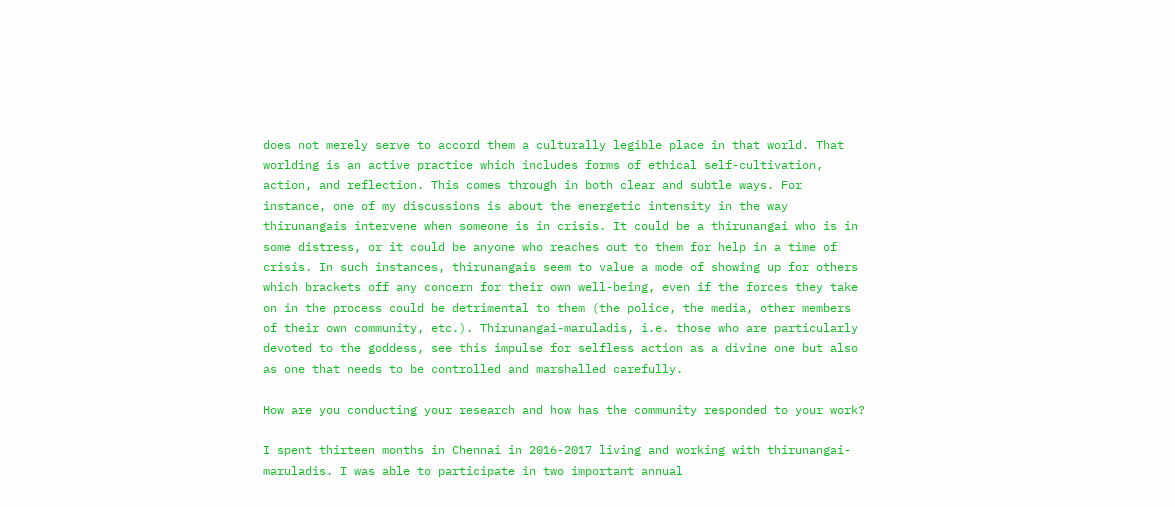does not merely serve to accord them a culturally legible place in that world. That worlding is an active practice which includes forms of ethical self-cultivation, action, and reflection. This comes through in both clear and subtle ways. For instance, one of my discussions is about the energetic intensity in the way thirunangais intervene when someone is in crisis. It could be a thirunangai who is in some distress, or it could be anyone who reaches out to them for help in a time of crisis. In such instances, thirunangais seem to value a mode of showing up for others which brackets off any concern for their own well-being, even if the forces they take on in the process could be detrimental to them (the police, the media, other members of their own community, etc.). Thirunangai-maruladis, i.e. those who are particularly devoted to the goddess, see this impulse for selfless action as a divine one but also as one that needs to be controlled and marshalled carefully.

How are you conducting your research and how has the community responded to your work?

I spent thirteen months in Chennai in 2016-2017 living and working with thirunangai-maruladis. I was able to participate in two important annual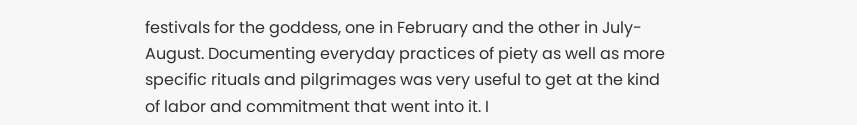festivals for the goddess, one in February and the other in July-August. Documenting everyday practices of piety as well as more specific rituals and pilgrimages was very useful to get at the kind of labor and commitment that went into it. I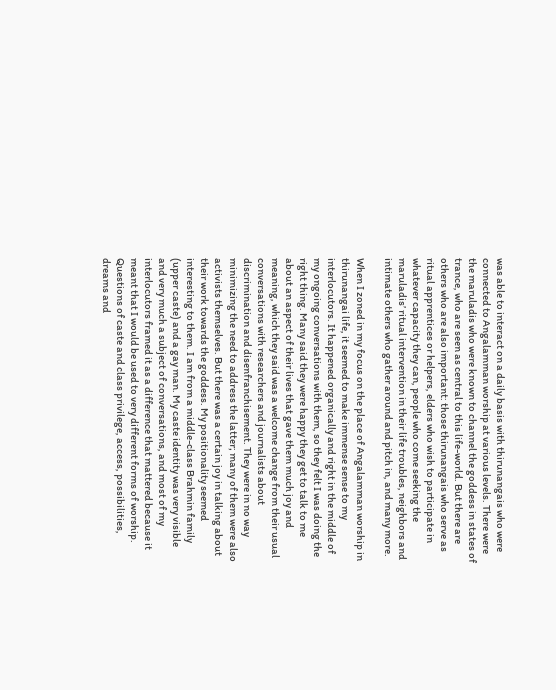was able to interact on a daily basis with thirunangais who were connected to Angalamman worship at various levels. There were the maruladis who were known to channel the goddess in states of trance, who are seen as central to this life-world. But there are others who are also important: those thirunangais who serve as ritual apprentices or helpers, elders who wish to participate in whatever capacity they can, people who come seeking the maruladis’ ritual intervention in their life troubles, neighbors and intimate others who gather around and pitch in, and many more.

When I zoned in my focus on the place of Angalamman worship in thirunangai life, it seemed to make immense sense to my interlocutors. It happened organically and right in the middle of my ongoing conversations with them, so they felt I was doing the right thing. Many said they were happy they get to talk to me about an aspect of their lives that gave them much joy and meaning, which they said was a welcome change from their usual conversations with researchers and journalists about discrimination and disenfranchisement. They were in no way minimizing the need to address the latter; many of them were also activists themselves. But there was a certain joy in talking about their work towards the goddess. My positionality seemed interesting to them. I am from a middle-class Brahmin family (upper caste) and a gay man. My caste identity was very visible and very much a subject of conversations, and most of my interlocutors framed it as a difference that mattered because it meant that I would be used to very different forms of worship. Questions of caste and class privilege, access, possibilities, dreams and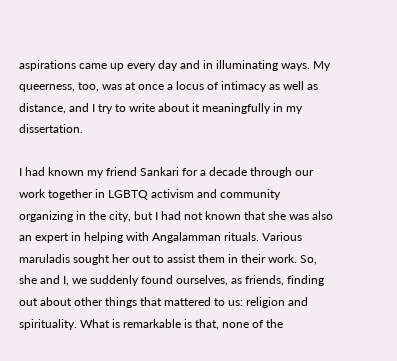aspirations came up every day and in illuminating ways. My queerness, too, was at once a locus of intimacy as well as distance, and I try to write about it meaningfully in my dissertation.

I had known my friend Sankari for a decade through our work together in LGBTQ activism and community organizing in the city, but I had not known that she was also an expert in helping with Angalamman rituals. Various maruladis sought her out to assist them in their work. So, she and I, we suddenly found ourselves, as friends, finding out about other things that mattered to us: religion and spirituality. What is remarkable is that, none of the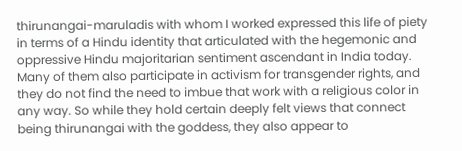thirunangai-maruladis with whom I worked expressed this life of piety in terms of a Hindu identity that articulated with the hegemonic and oppressive Hindu majoritarian sentiment ascendant in India today. Many of them also participate in activism for transgender rights, and they do not find the need to imbue that work with a religious color in any way. So while they hold certain deeply felt views that connect being thirunangai with the goddess, they also appear to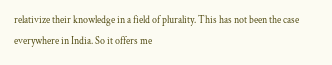relativize their knowledge in a field of plurality. This has not been the case everywhere in India. So it offers me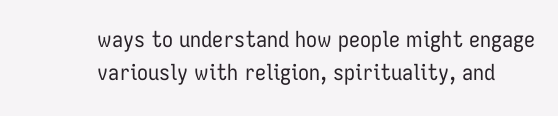ways to understand how people might engage variously with religion, spirituality, and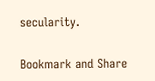secularity.


Bookmark and Share